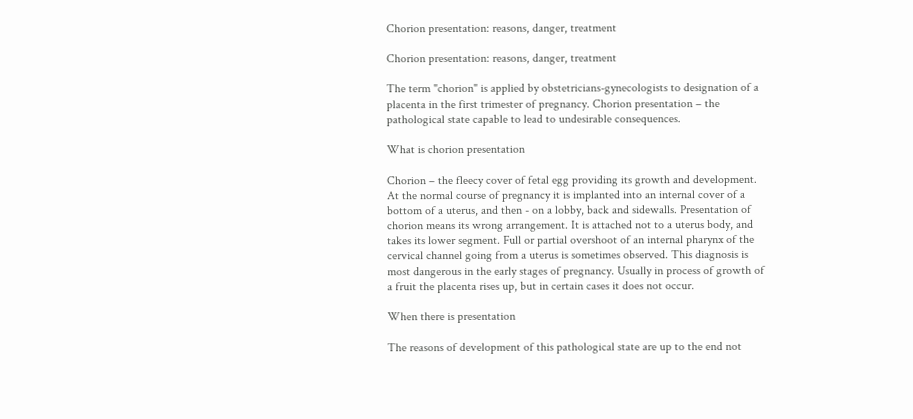Chorion presentation: reasons, danger, treatment

Chorion presentation: reasons, danger, treatment

The term "chorion" is applied by obstetricians-gynecologists to designation of a placenta in the first trimester of pregnancy. Chorion presentation – the pathological state capable to lead to undesirable consequences.

What is chorion presentation

Chorion – the fleecy cover of fetal egg providing its growth and development. At the normal course of pregnancy it is implanted into an internal cover of a bottom of a uterus, and then - on a lobby, back and sidewalls. Presentation of chorion means its wrong arrangement. It is attached not to a uterus body, and takes its lower segment. Full or partial overshoot of an internal pharynx of the cervical channel going from a uterus is sometimes observed. This diagnosis is most dangerous in the early stages of pregnancy. Usually in process of growth of a fruit the placenta rises up, but in certain cases it does not occur.

When there is presentation

The reasons of development of this pathological state are up to the end not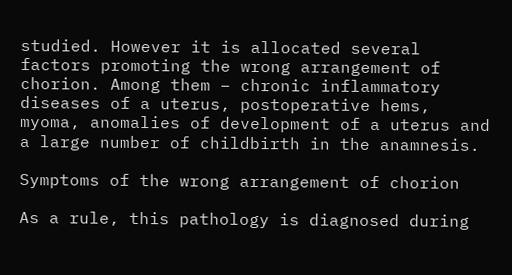studied. However it is allocated several factors promoting the wrong arrangement of chorion. Among them – chronic inflammatory diseases of a uterus, postoperative hems, myoma, anomalies of development of a uterus and a large number of childbirth in the anamnesis.

Symptoms of the wrong arrangement of chorion

As a rule, this pathology is diagnosed during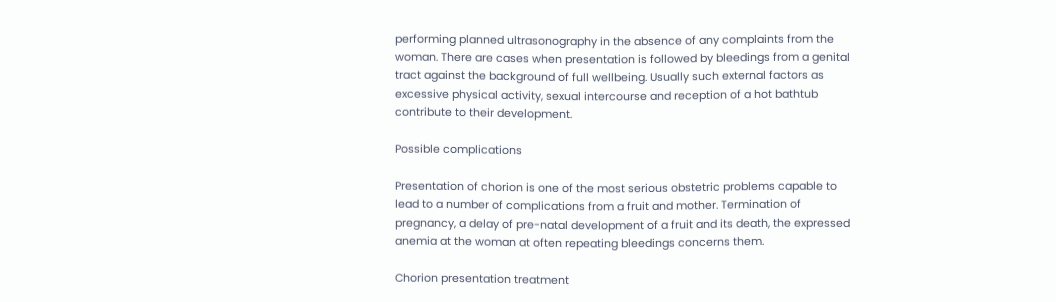performing planned ultrasonography in the absence of any complaints from the woman. There are cases when presentation is followed by bleedings from a genital tract against the background of full wellbeing. Usually such external factors as excessive physical activity, sexual intercourse and reception of a hot bathtub contribute to their development.

Possible complications

Presentation of chorion is one of the most serious obstetric problems capable to lead to a number of complications from a fruit and mother. Termination of pregnancy, a delay of pre-natal development of a fruit and its death, the expressed anemia at the woman at often repeating bleedings concerns them.

Chorion presentation treatment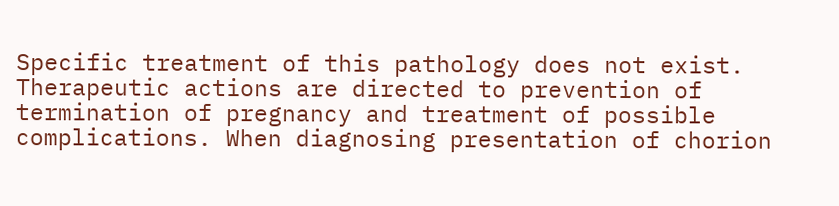Specific treatment of this pathology does not exist. Therapeutic actions are directed to prevention of termination of pregnancy and treatment of possible complications. When diagnosing presentation of chorion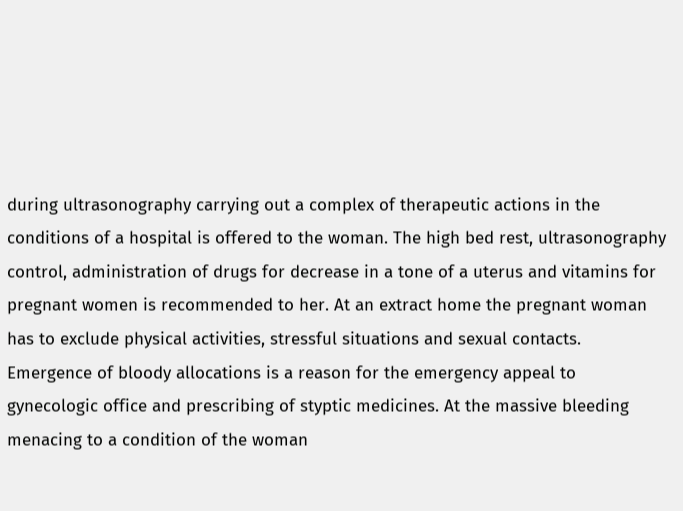during ultrasonography carrying out a complex of therapeutic actions in the conditions of a hospital is offered to the woman. The high bed rest, ultrasonography control, administration of drugs for decrease in a tone of a uterus and vitamins for pregnant women is recommended to her. At an extract home the pregnant woman has to exclude physical activities, stressful situations and sexual contacts. Emergence of bloody allocations is a reason for the emergency appeal to gynecologic office and prescribing of styptic medicines. At the massive bleeding menacing to a condition of the woman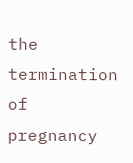the termination of pregnancy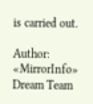is carried out.

Author: «MirrorInfo» Dream Team